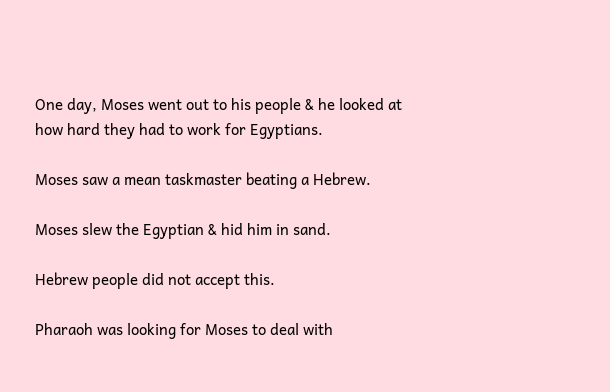One day, Moses went out to his people & he looked at how hard they had to work for Egyptians.

Moses saw a mean taskmaster beating a Hebrew.

Moses slew the Egyptian & hid him in sand.

Hebrew people did not accept this.

Pharaoh was looking for Moses to deal with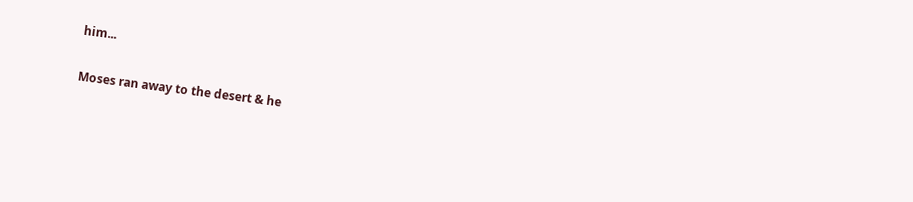him...

Moses ran away to the desert & he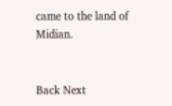came to the land of Midian.


Back Next